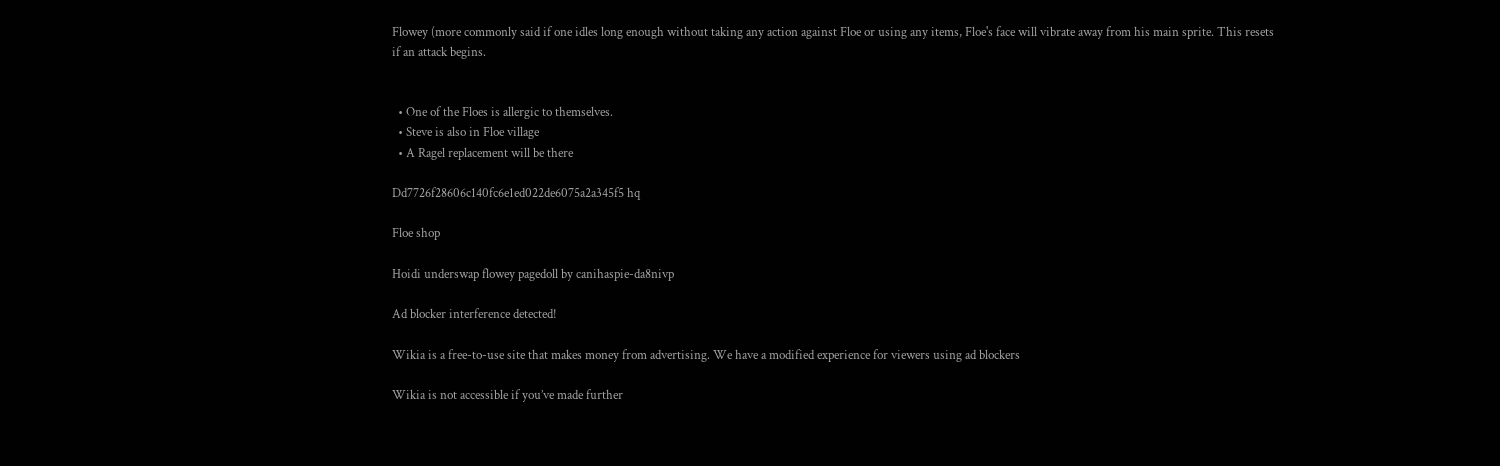Flowey (more commonly said if one idles long enough without taking any action against Floe or using any items, Floe's face will vibrate away from his main sprite. This resets if an attack begins.


  • One of the Floes is allergic to themselves.
  • Steve is also in Floe village
  • A Ragel replacement will be there

Dd7726f28606c140fc6e1ed022de6075a2a345f5 hq

Floe shop

Hoidi underswap flowey pagedoll by canihaspie-da8nivp

Ad blocker interference detected!

Wikia is a free-to-use site that makes money from advertising. We have a modified experience for viewers using ad blockers

Wikia is not accessible if you’ve made further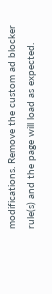modifications. Remove the custom ad blocker rule(s) and the page will load as expected.